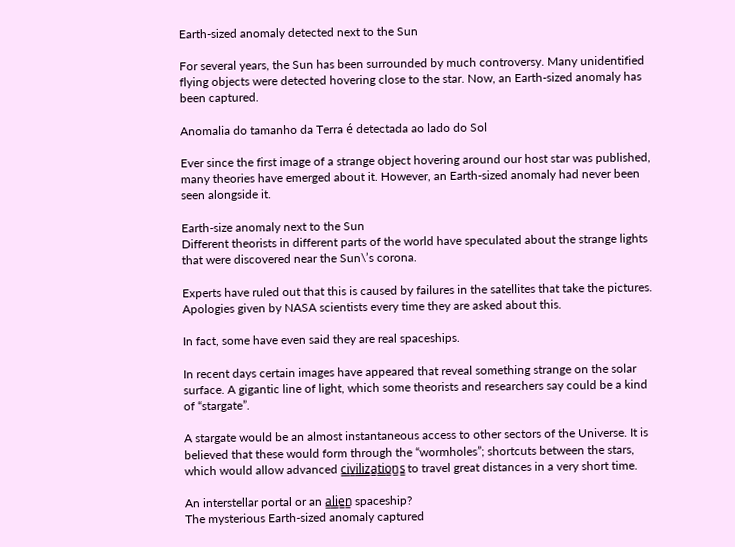Earth-sized anomaly detected next to the Sun

For several years, the Sun has been surrounded by much controversy. Many unidentified flying objects were detected hovering close to the star. Now, an Earth-sized anomaly has been captured.

Anomalia do tamanho da Terra é detectada ao lado do Sol

Ever since the first image of a strange object hovering around our host star was published, many theories have emerged about it. However, an Earth-sized anomaly had never been seen alongside it.

Earth-size anomaly next to the Sun
Different theorists in different parts of the world have speculated about the strange lights that were discovered near the Sun\’s corona.

Experts have ruled out that this is caused by failures in the satellites that take the pictures. Apologies given by NASA scientists every time they are asked about this.

In fact, some have even said they are real spaceships.

In recent days certain images have appeared that reveal something strange on the solar surface. A gigantic line of light, which some theorists and researchers say could be a kind of “stargate”.

A stargate would be an almost instantaneous access to other sectors of the Universe. It is believed that these would form through the “wormholes”; shortcuts between the stars, which would allow advanced c̳i̳v̳i̳l̳i̳z̳a̳t̳i̳o̳n̳s̳ to travel great distances in a very short time.

An interstellar portal or an a̳l̳i̳e̳n̳ spaceship?
The mysterious Earth-sized anomaly captured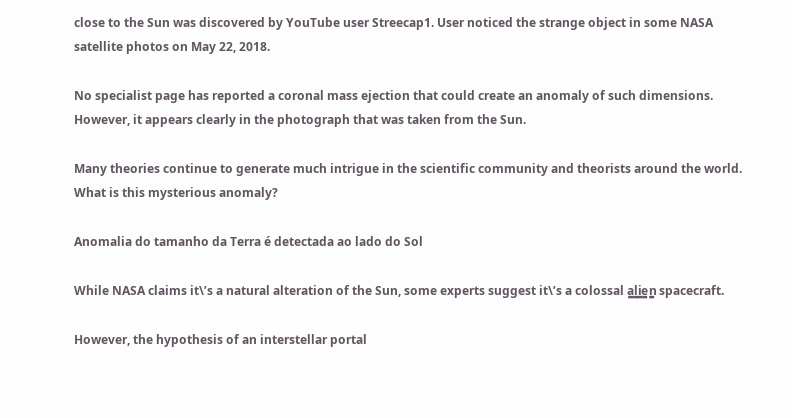close to the Sun was discovered by YouTube user Streecap1. User noticed the strange object in some NASA satellite photos on May 22, 2018.

No specialist page has reported a coronal mass ejection that could create an anomaly of such dimensions. However, it appears clearly in the photograph that was taken from the Sun.

Many theories continue to generate much intrigue in the scientific community and theorists around the world. What is this mysterious anomaly?

Anomalia do tamanho da Terra é detectada ao lado do Sol

While NASA claims it\’s a natural alteration of the Sun, some experts suggest it\’s a colossal a̳l̳i̳e̳n̳ spacecraft.

However, the hypothesis of an interstellar portal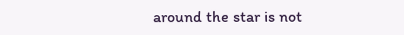around the star is not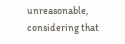unreasonable, considering that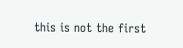this is not the first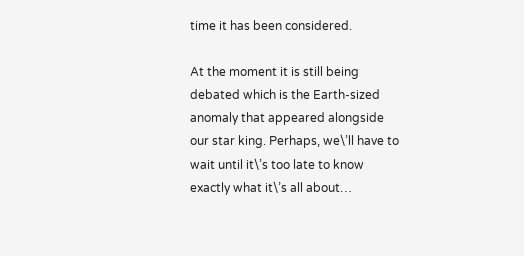time it has been considered.

At the moment it is still being debated which is the Earth-sized anomaly that appeared alongside our star king. Perhaps, we\’ll have to wait until it\’s too late to know exactly what it\’s all about…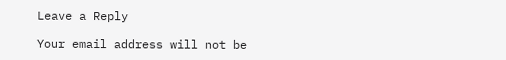Leave a Reply

Your email address will not be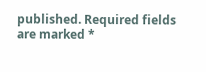published. Required fields are marked *